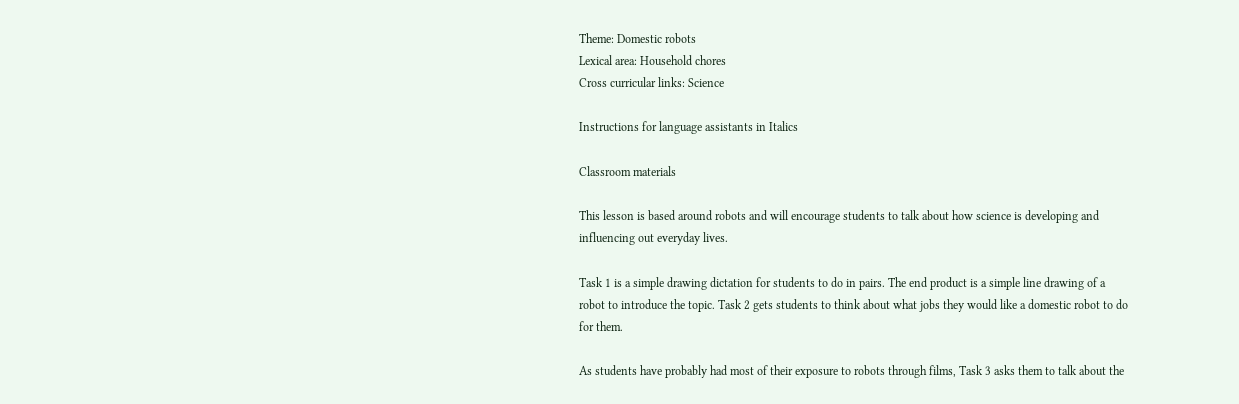Theme: Domestic robots
Lexical area: Household chores
Cross curricular links: Science

Instructions for language assistants in Italics

Classroom materials

This lesson is based around robots and will encourage students to talk about how science is developing and influencing out everyday lives.

Task 1 is a simple drawing dictation for students to do in pairs. The end product is a simple line drawing of a robot to introduce the topic. Task 2 gets students to think about what jobs they would like a domestic robot to do for them.

As students have probably had most of their exposure to robots through films, Task 3 asks them to talk about the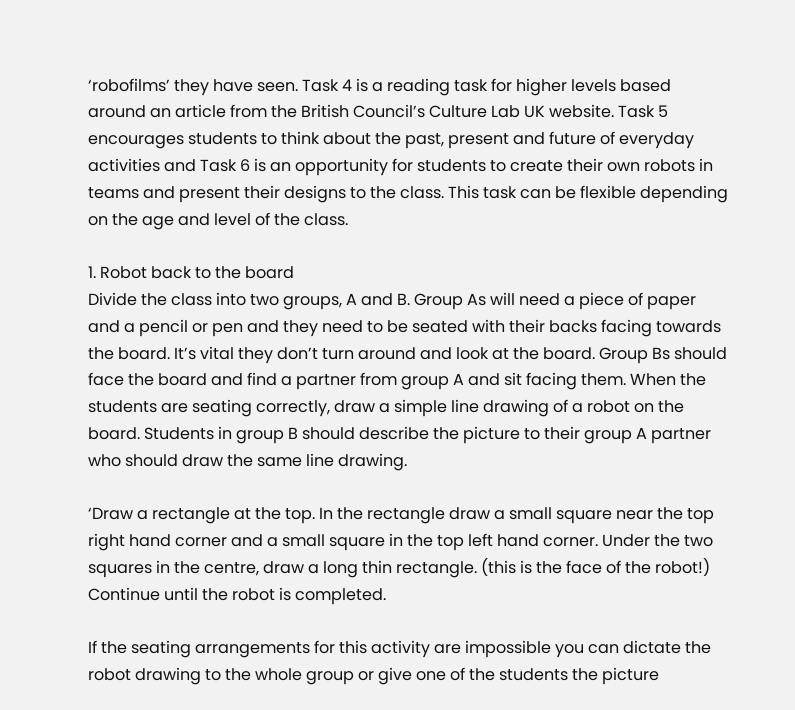‘robofilms’ they have seen. Task 4 is a reading task for higher levels based around an article from the British Council’s Culture Lab UK website. Task 5 encourages students to think about the past, present and future of everyday activities and Task 6 is an opportunity for students to create their own robots in teams and present their designs to the class. This task can be flexible depending on the age and level of the class.

1. Robot back to the board
Divide the class into two groups, A and B. Group As will need a piece of paper and a pencil or pen and they need to be seated with their backs facing towards the board. It’s vital they don’t turn around and look at the board. Group Bs should face the board and find a partner from group A and sit facing them. When the students are seating correctly, draw a simple line drawing of a robot on the board. Students in group B should describe the picture to their group A partner who should draw the same line drawing.

‘Draw a rectangle at the top. In the rectangle draw a small square near the top right hand corner and a small square in the top left hand corner. Under the two squares in the centre, draw a long thin rectangle. (this is the face of the robot!) Continue until the robot is completed.

If the seating arrangements for this activity are impossible you can dictate the robot drawing to the whole group or give one of the students the picture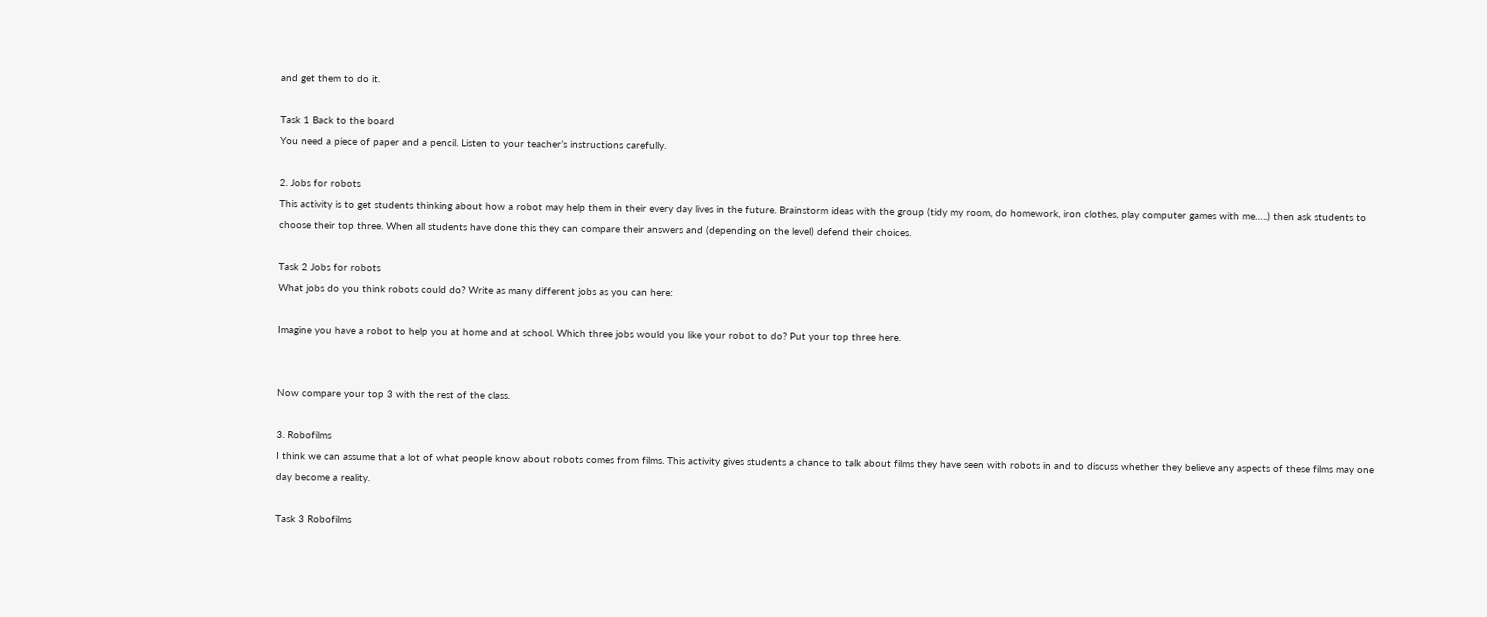and get them to do it.

Task 1 Back to the board
You need a piece of paper and a pencil. Listen to your teacher’s instructions carefully.

2. Jobs for robots
This activity is to get students thinking about how a robot may help them in their every day lives in the future. Brainstorm ideas with the group (tidy my room, do homework, iron clothes, play computer games with me…..) then ask students to choose their top three. When all students have done this they can compare their answers and (depending on the level) defend their choices.

Task 2 Jobs for robots
What jobs do you think robots could do? Write as many different jobs as you can here:

Imagine you have a robot to help you at home and at school. Which three jobs would you like your robot to do? Put your top three here.


Now compare your top 3 with the rest of the class.

3. Robofilms
I think we can assume that a lot of what people know about robots comes from films. This activity gives students a chance to talk about films they have seen with robots in and to discuss whether they believe any aspects of these films may one day become a reality.

Task 3 Robofilms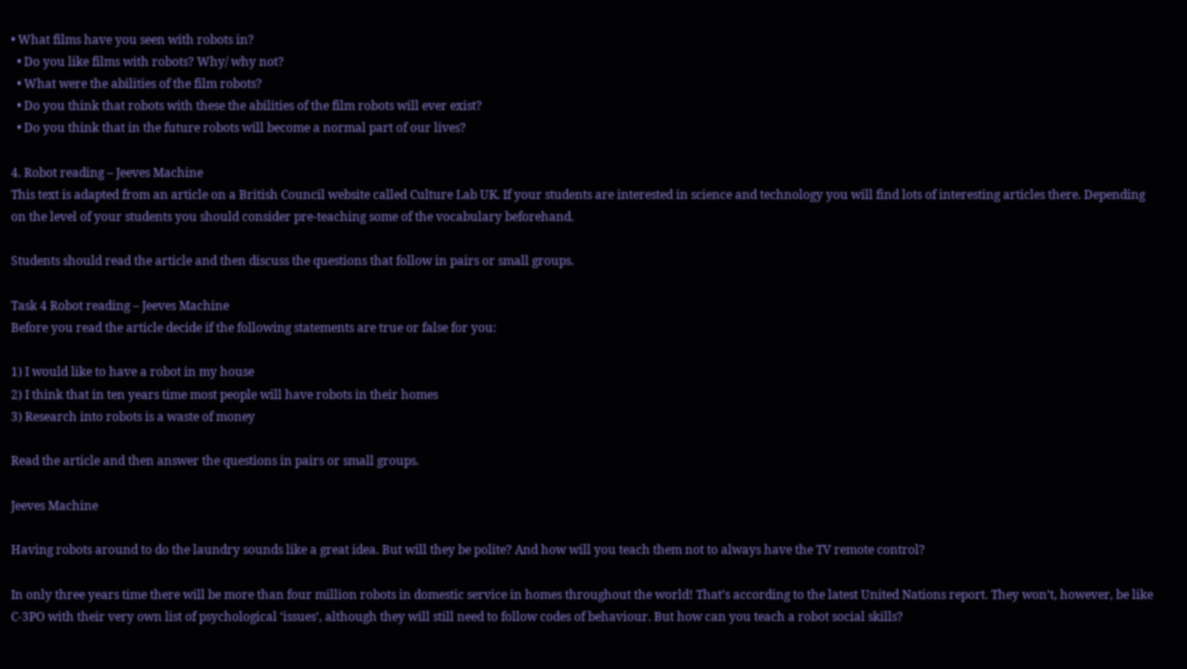• What films have you seen with robots in?
  • Do you like films with robots? Why/ why not?
  • What were the abilities of the film robots?
  • Do you think that robots with these the abilities of the film robots will ever exist?
  • Do you think that in the future robots will become a normal part of our lives?

4. Robot reading – Jeeves Machine
This text is adapted from an article on a British Council website called Culture Lab UK. If your students are interested in science and technology you will find lots of interesting articles there. Depending on the level of your students you should consider pre-teaching some of the vocabulary beforehand.

Students should read the article and then discuss the questions that follow in pairs or small groups.

Task 4 Robot reading – Jeeves Machine
Before you read the article decide if the following statements are true or false for you:

1) I would like to have a robot in my house
2) I think that in ten years time most people will have robots in their homes
3) Research into robots is a waste of money

Read the article and then answer the questions in pairs or small groups.

Jeeves Machine

Having robots around to do the laundry sounds like a great idea. But will they be polite? And how will you teach them not to always have the TV remote control?

In only three years time there will be more than four million robots in domestic service in homes throughout the world! That’s according to the latest United Nations report. They won’t, however, be like C-3PO with their very own list of psychological ‘issues’, although they will still need to follow codes of behaviour. But how can you teach a robot social skills?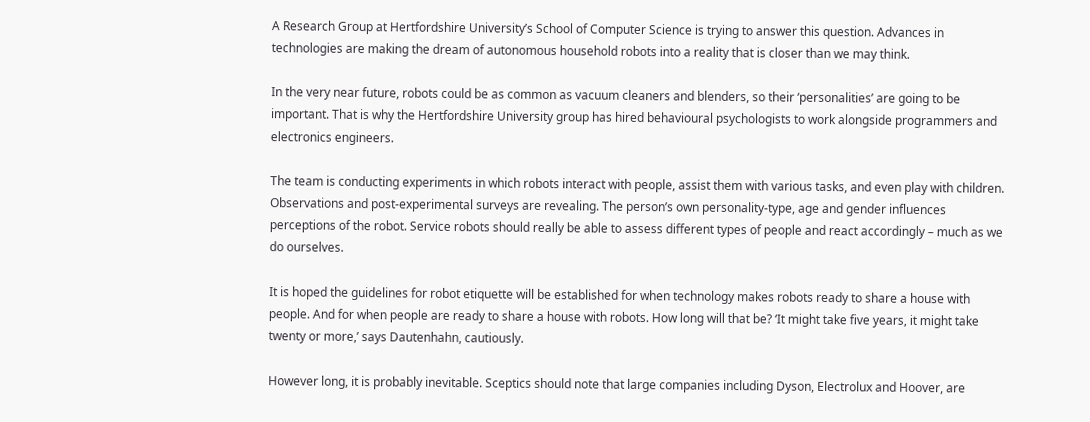A Research Group at Hertfordshire University’s School of Computer Science is trying to answer this question. Advances in technologies are making the dream of autonomous household robots into a reality that is closer than we may think.

In the very near future, robots could be as common as vacuum cleaners and blenders, so their ‘personalities’ are going to be important. That is why the Hertfordshire University group has hired behavioural psychologists to work alongside programmers and electronics engineers.

The team is conducting experiments in which robots interact with people, assist them with various tasks, and even play with children. Observations and post-experimental surveys are revealing. The person’s own personality-type, age and gender influences perceptions of the robot. Service robots should really be able to assess different types of people and react accordingly – much as we do ourselves.

It is hoped the guidelines for robot etiquette will be established for when technology makes robots ready to share a house with people. And for when people are ready to share a house with robots. How long will that be? ‘It might take five years, it might take twenty or more,’ says Dautenhahn, cautiously.

However long, it is probably inevitable. Sceptics should note that large companies including Dyson, Electrolux and Hoover, are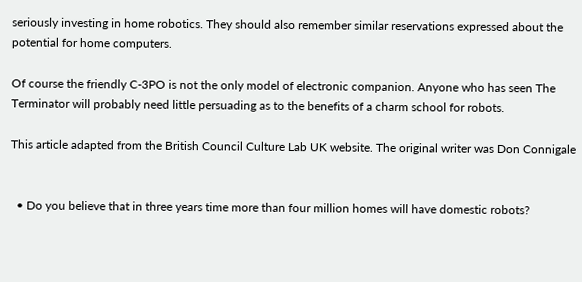seriously investing in home robotics. They should also remember similar reservations expressed about the potential for home computers.

Of course the friendly C-3PO is not the only model of electronic companion. Anyone who has seen The Terminator will probably need little persuading as to the benefits of a charm school for robots.

This article adapted from the British Council Culture Lab UK website. The original writer was Don Connigale


  • Do you believe that in three years time more than four million homes will have domestic robots?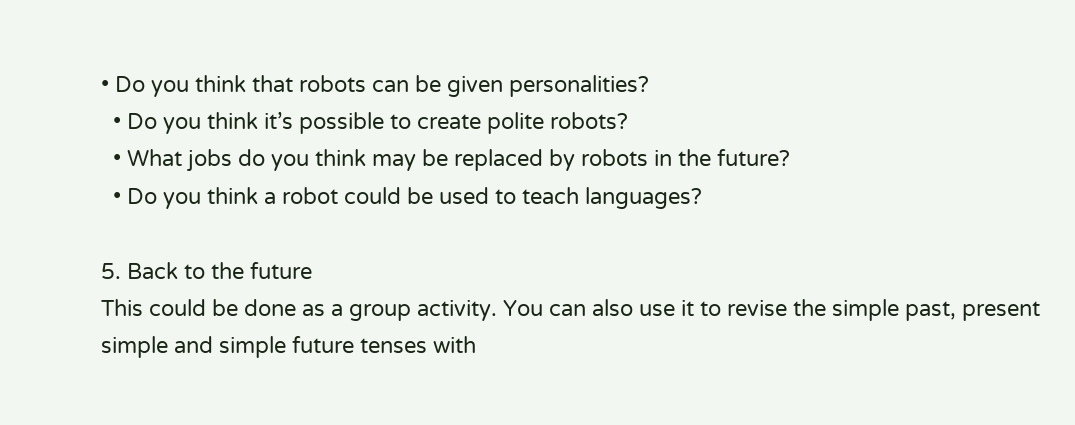• Do you think that robots can be given personalities?
  • Do you think it’s possible to create polite robots?
  • What jobs do you think may be replaced by robots in the future?
  • Do you think a robot could be used to teach languages?

5. Back to the future
This could be done as a group activity. You can also use it to revise the simple past, present simple and simple future tenses with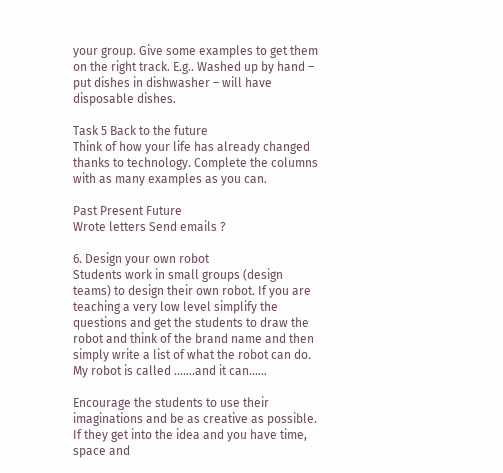your group. Give some examples to get them on the right track. E.g.. Washed up by hand – put dishes in dishwasher – will have disposable dishes.

Task 5 Back to the future
Think of how your life has already changed thanks to technology. Complete the columns with as many examples as you can.

Past Present Future
Wrote letters Send emails ?

6. Design your own robot
Students work in small groups (design teams) to design their own robot. If you are teaching a very low level simplify the questions and get the students to draw the robot and think of the brand name and then simply write a list of what the robot can do. My robot is called …….and it can……

Encourage the students to use their imaginations and be as creative as possible. If they get into the idea and you have time, space and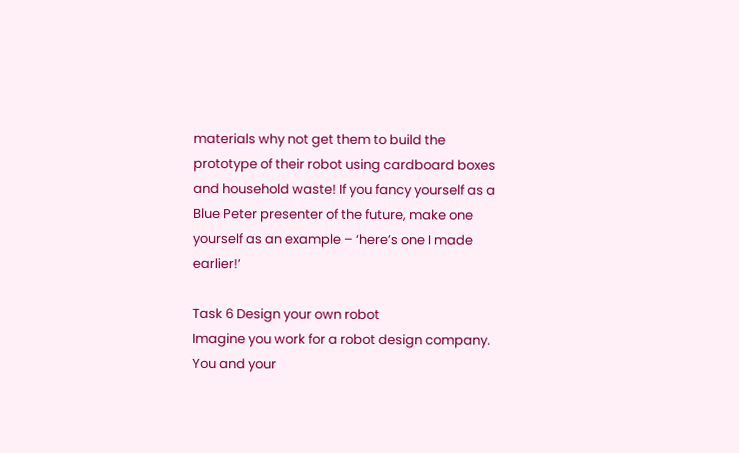materials why not get them to build the prototype of their robot using cardboard boxes and household waste! If you fancy yourself as a Blue Peter presenter of the future, make one yourself as an example – ‘here’s one I made earlier!’

Task 6 Design your own robot
Imagine you work for a robot design company. You and your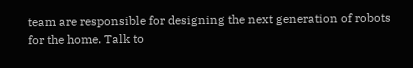team are responsible for designing the next generation of robots for the home. Talk to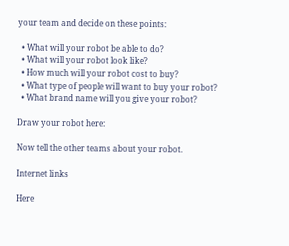your team and decide on these points:

  • What will your robot be able to do?
  • What will your robot look like?
  • How much will your robot cost to buy?
  • What type of people will want to buy your robot?
  • What brand name will you give your robot?

Draw your robot here:

Now tell the other teams about your robot.

Internet links

Here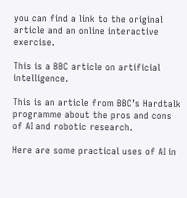you can find a link to the original article and an online interactive exercise.

This is a BBC article on artificial intelligence.

This is an article from BBC’s Hardtalk programme about the pros and cons of AI and robotic research.

Here are some practical uses of AI in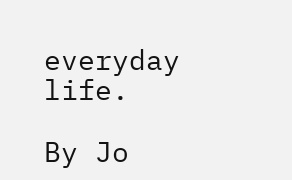everyday life.

By Jo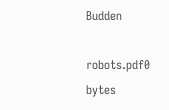Budden

robots.pdf0 bytes